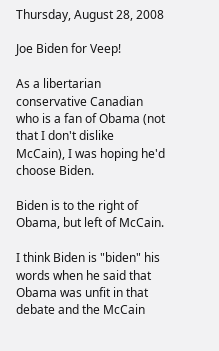Thursday, August 28, 2008

Joe Biden for Veep!

As a libertarian conservative Canadian who is a fan of Obama (not that I don't dislike McCain), I was hoping he'd choose Biden.

Biden is to the right of Obama, but left of McCain.

I think Biden is "biden" his words when he said that Obama was unfit in that debate and the McCain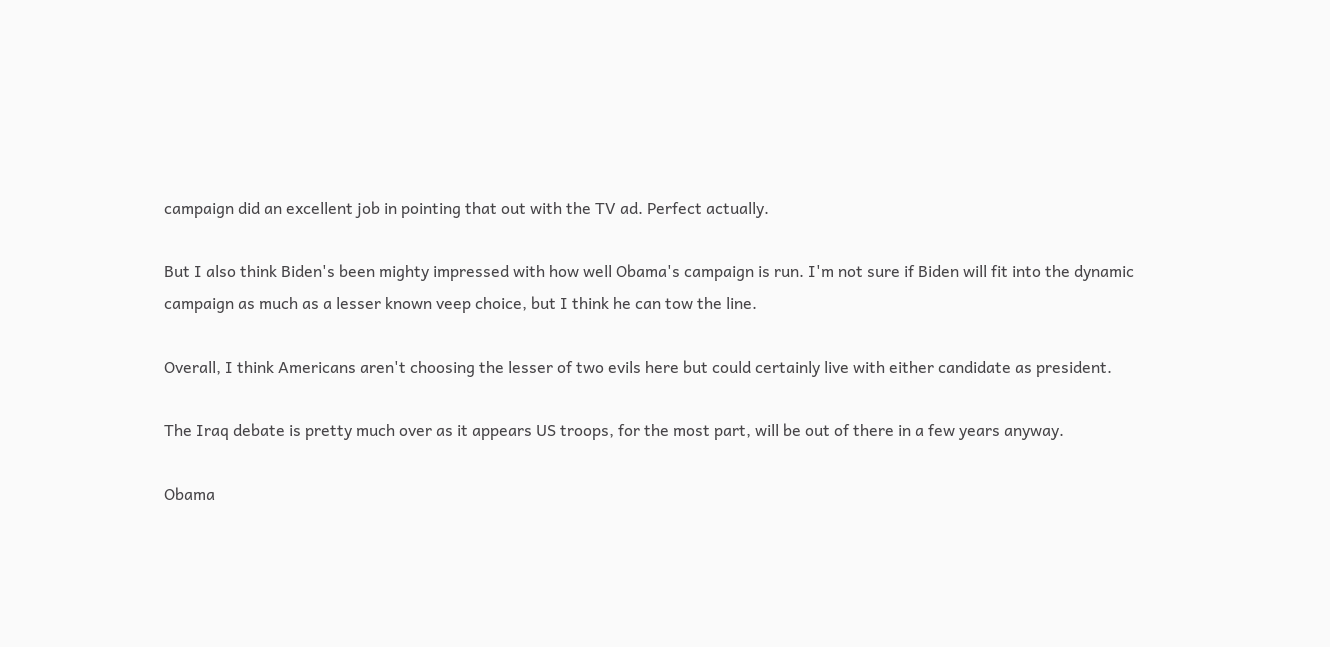campaign did an excellent job in pointing that out with the TV ad. Perfect actually.

But I also think Biden's been mighty impressed with how well Obama's campaign is run. I'm not sure if Biden will fit into the dynamic campaign as much as a lesser known veep choice, but I think he can tow the line.

Overall, I think Americans aren't choosing the lesser of two evils here but could certainly live with either candidate as president.

The Iraq debate is pretty much over as it appears US troops, for the most part, will be out of there in a few years anyway.

Obama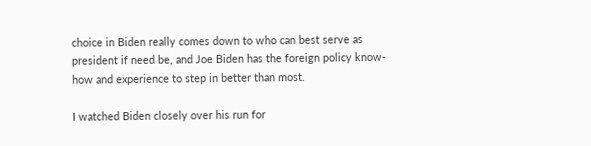choice in Biden really comes down to who can best serve as president if need be, and Joe Biden has the foreign policy know-how and experience to step in better than most.

I watched Biden closely over his run for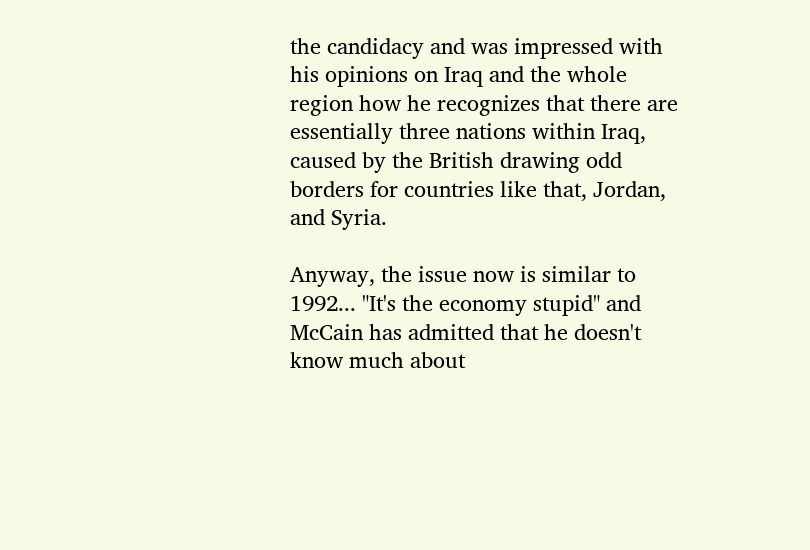the candidacy and was impressed with his opinions on Iraq and the whole region how he recognizes that there are essentially three nations within Iraq, caused by the British drawing odd borders for countries like that, Jordan, and Syria.

Anyway, the issue now is similar to 1992... "It's the economy stupid" and McCain has admitted that he doesn't know much about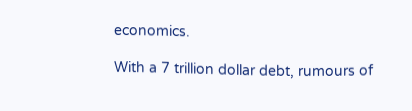economics.

With a 7 trillion dollar debt, rumours of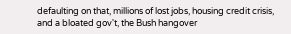defaulting on that, millions of lost jobs, housing credit crisis, and a bloated gov't, the Bush hangover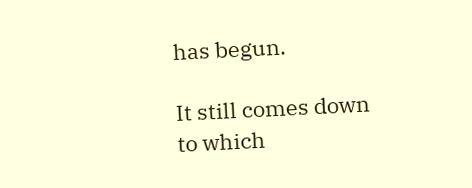has begun.

It still comes down to which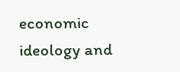economic ideology and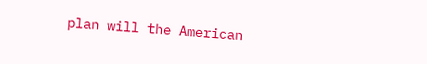plan will the American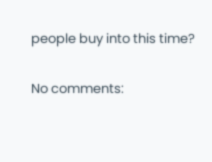people buy into this time?

No comments: